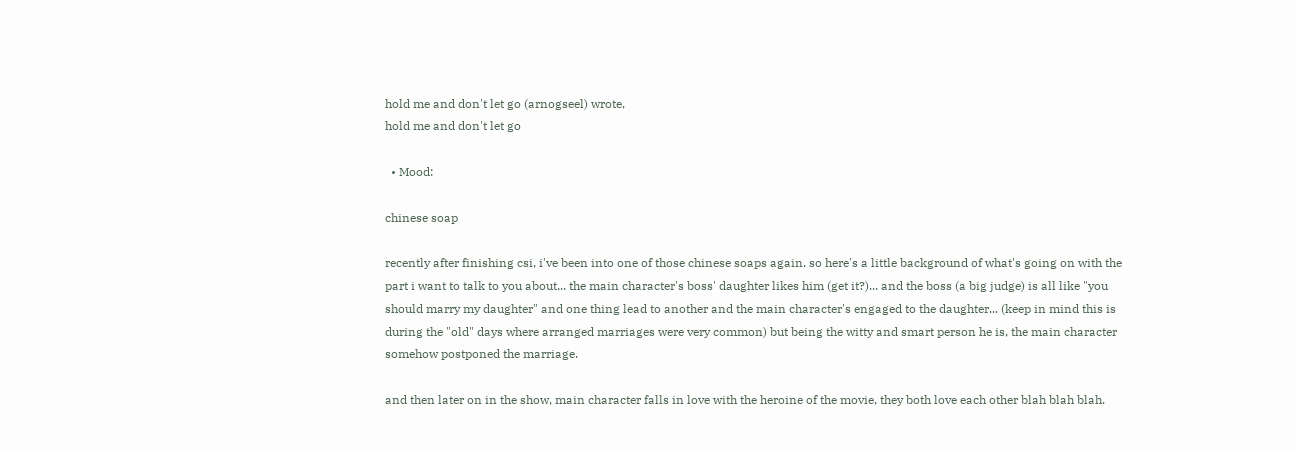hold me and don't let go (arnogseel) wrote,
hold me and don't let go

  • Mood:

chinese soap

recently after finishing csi, i've been into one of those chinese soaps again. so here's a little background of what's going on with the part i want to talk to you about... the main character's boss' daughter likes him (get it?)... and the boss (a big judge) is all like "you should marry my daughter" and one thing lead to another and the main character's engaged to the daughter... (keep in mind this is during the "old" days where arranged marriages were very common) but being the witty and smart person he is, the main character somehow postponed the marriage.

and then later on in the show, main character falls in love with the heroine of the movie, they both love each other blah blah blah.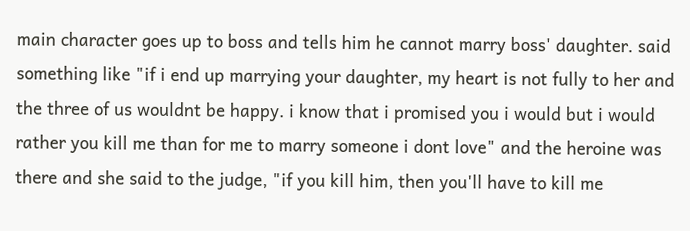main character goes up to boss and tells him he cannot marry boss' daughter. said something like "if i end up marrying your daughter, my heart is not fully to her and the three of us wouldnt be happy. i know that i promised you i would but i would rather you kill me than for me to marry someone i dont love" and the heroine was there and she said to the judge, "if you kill him, then you'll have to kill me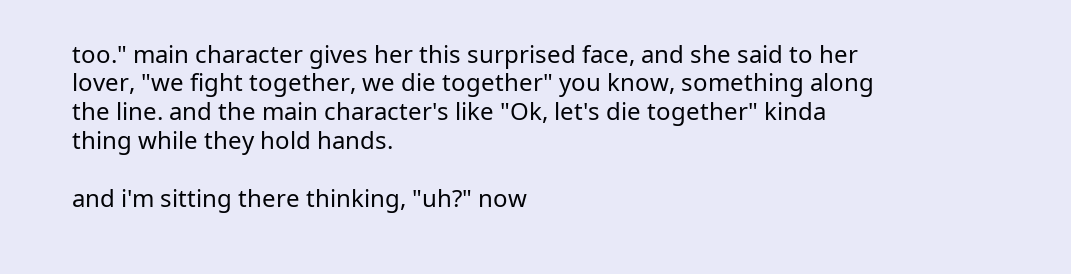too." main character gives her this surprised face, and she said to her lover, "we fight together, we die together" you know, something along the line. and the main character's like "Ok, let's die together" kinda thing while they hold hands.

and i'm sitting there thinking, "uh?" now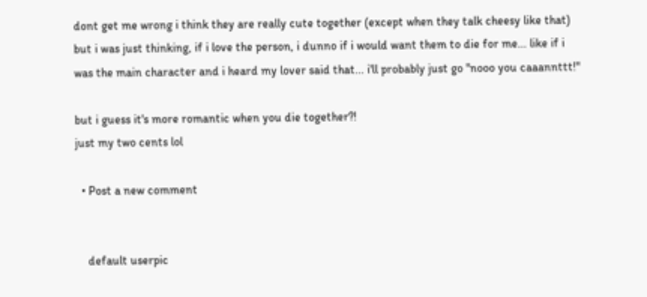dont get me wrong i think they are really cute together (except when they talk cheesy like that) but i was just thinking, if i love the person, i dunno if i would want them to die for me... like if i was the main character and i heard my lover said that... i'll probably just go "nooo you caaannttt!"

but i guess it's more romantic when you die together?!
just my two cents lol

  • Post a new comment


    default userpic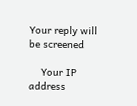Your reply will be screened

    Your IP address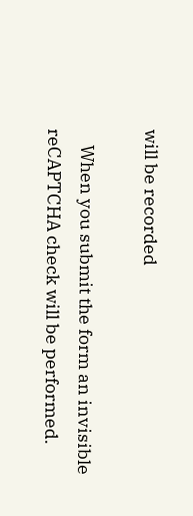will be recorded

    When you submit the form an invisible reCAPTCHA check will be performed.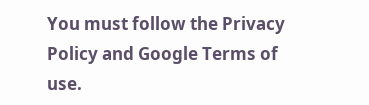You must follow the Privacy Policy and Google Terms of use.